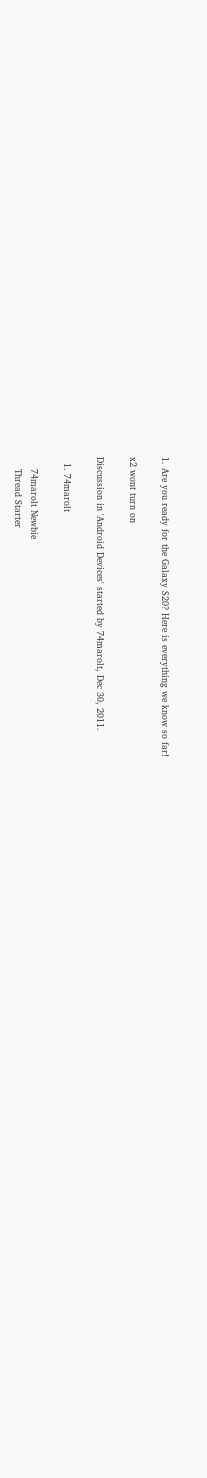1. Are you ready for the Galaxy S20? Here is everything we know so far!

x2 wont turn on

Discussion in 'Android Devices' started by 74marolt, Dec 30, 2011.

  1. 74marolt

    74marolt Newbie
    Thread Starter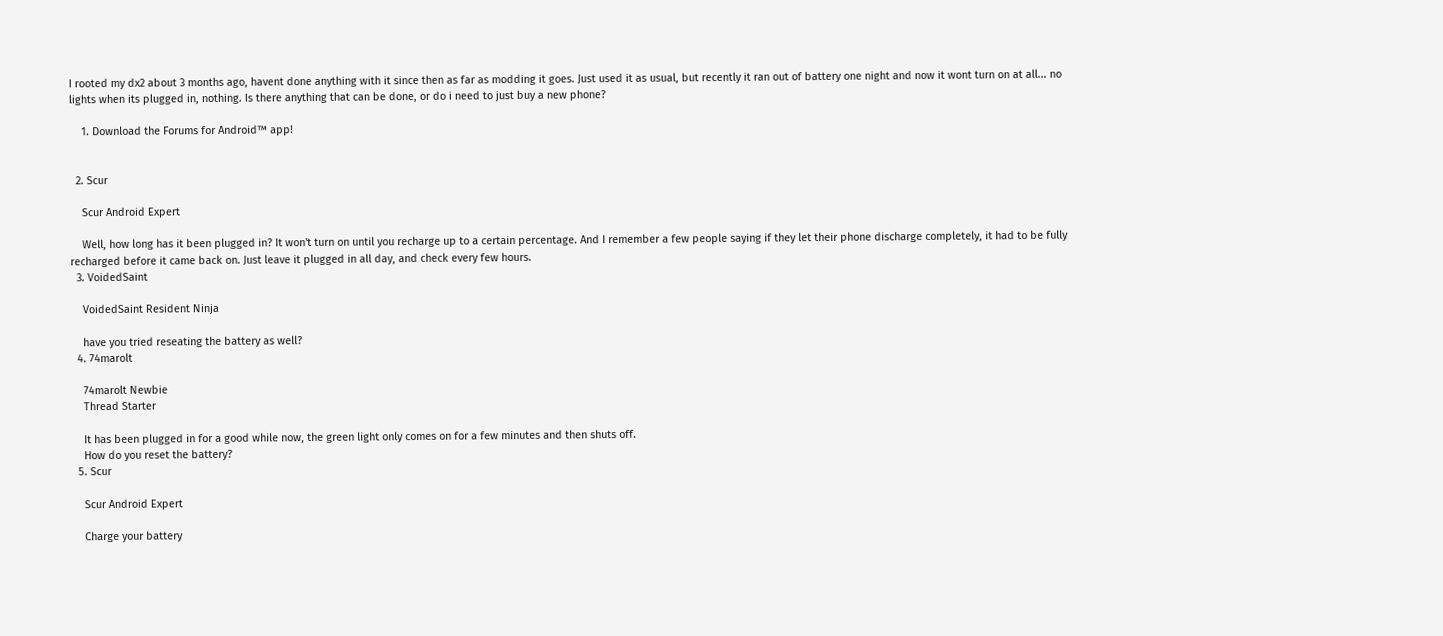I rooted my dx2 about 3 months ago, havent done anything with it since then as far as modding it goes. Just used it as usual, but recently it ran out of battery one night and now it wont turn on at all... no lights when its plugged in, nothing. Is there anything that can be done, or do i need to just buy a new phone?

    1. Download the Forums for Android™ app!


  2. Scur

    Scur Android Expert

    Well, how long has it been plugged in? It won't turn on until you recharge up to a certain percentage. And I remember a few people saying if they let their phone discharge completely, it had to be fully recharged before it came back on. Just leave it plugged in all day, and check every few hours.
  3. VoidedSaint

    VoidedSaint Resident Ninja

    have you tried reseating the battery as well?
  4. 74marolt

    74marolt Newbie
    Thread Starter

    It has been plugged in for a good while now, the green light only comes on for a few minutes and then shuts off.
    How do you reset the battery?
  5. Scur

    Scur Android Expert

    Charge your battery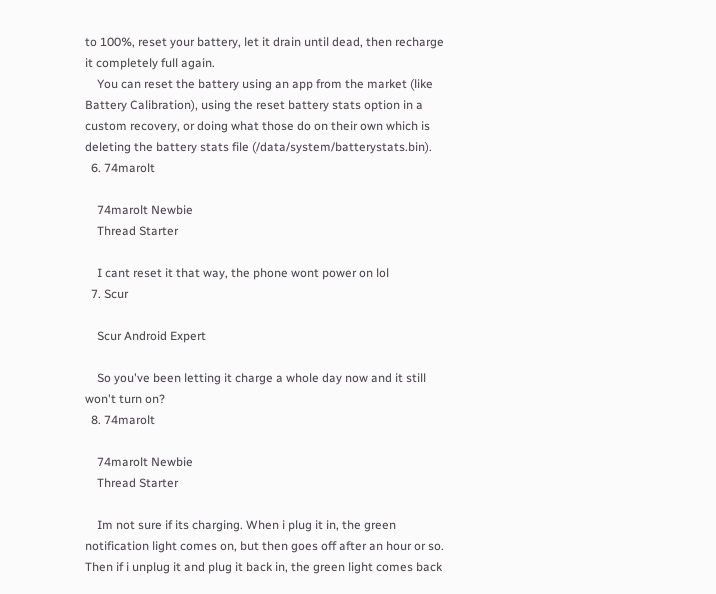to 100%, reset your battery, let it drain until dead, then recharge it completely full again.
    You can reset the battery using an app from the market (like Battery Calibration), using the reset battery stats option in a custom recovery, or doing what those do on their own which is deleting the battery stats file (/data/system/batterystats.bin).
  6. 74marolt

    74marolt Newbie
    Thread Starter

    I cant reset it that way, the phone wont power on lol
  7. Scur

    Scur Android Expert

    So you've been letting it charge a whole day now and it still won't turn on?
  8. 74marolt

    74marolt Newbie
    Thread Starter

    Im not sure if its charging. When i plug it in, the green notification light comes on, but then goes off after an hour or so. Then if i unplug it and plug it back in, the green light comes back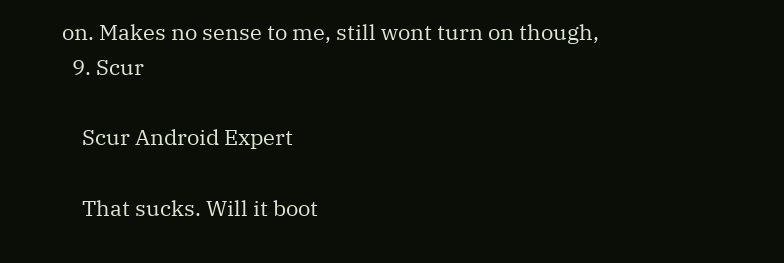on. Makes no sense to me, still wont turn on though,
  9. Scur

    Scur Android Expert

    That sucks. Will it boot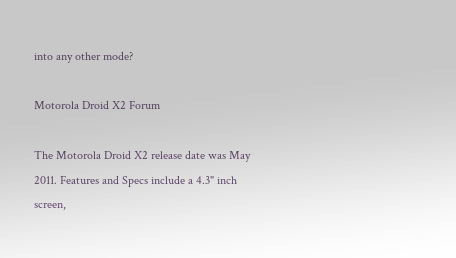into any other mode?

Motorola Droid X2 Forum

The Motorola Droid X2 release date was May 2011. Features and Specs include a 4.3" inch screen,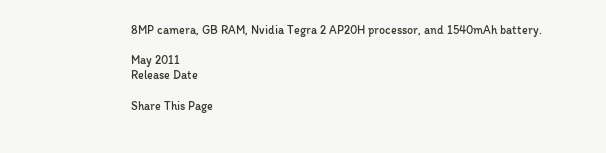8MP camera, GB RAM, Nvidia Tegra 2 AP20H processor, and 1540mAh battery.

May 2011
Release Date

Share This Page